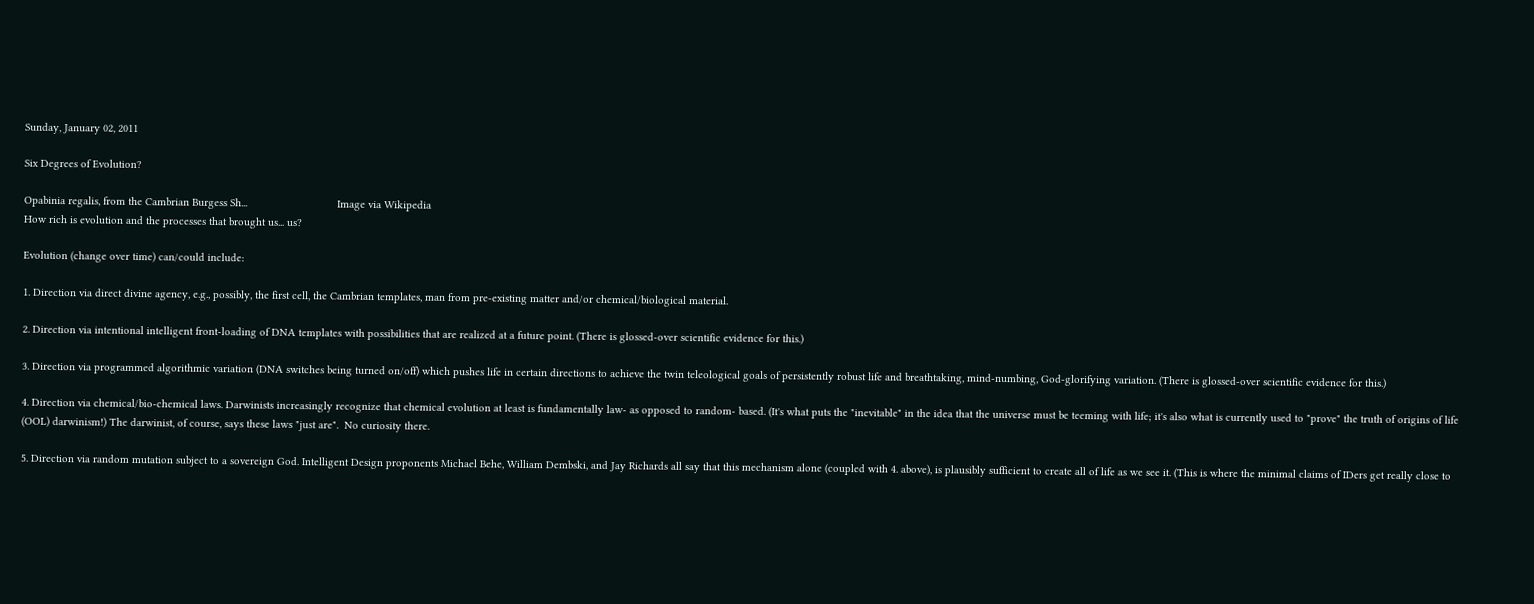Sunday, January 02, 2011

Six Degrees of Evolution?

Opabinia regalis, from the Cambrian Burgess Sh...                              Image via Wikipedia
How rich is evolution and the processes that brought us... us?

Evolution (change over time) can/could include:

1. Direction via direct divine agency, e.g., possibly, the first cell, the Cambrian templates, man from pre-existing matter and/or chemical/biological material.

2. Direction via intentional intelligent front-loading of DNA templates with possibilities that are realized at a future point. (There is glossed-over scientific evidence for this.)

3. Direction via programmed algorithmic variation (DNA switches being turned on/off) which pushes life in certain directions to achieve the twin teleological goals of persistently robust life and breathtaking, mind-numbing, God-glorifying variation. (There is glossed-over scientific evidence for this.)

4. Direction via chemical/bio-chemical laws. Darwinists increasingly recognize that chemical evolution at least is fundamentally law- as opposed to random- based. (It's what puts the "inevitable" in the idea that the universe must be teeming with life; it's also what is currently used to "prove" the truth of origins of life (OOL) darwinism!) The darwinist, of course, says these laws "just are".  No curiosity there.

5. Direction via random mutation subject to a sovereign God. Intelligent Design proponents Michael Behe, William Dembski, and Jay Richards all say that this mechanism alone (coupled with 4. above), is plausibly sufficient to create all of life as we see it. (This is where the minimal claims of IDers get really close to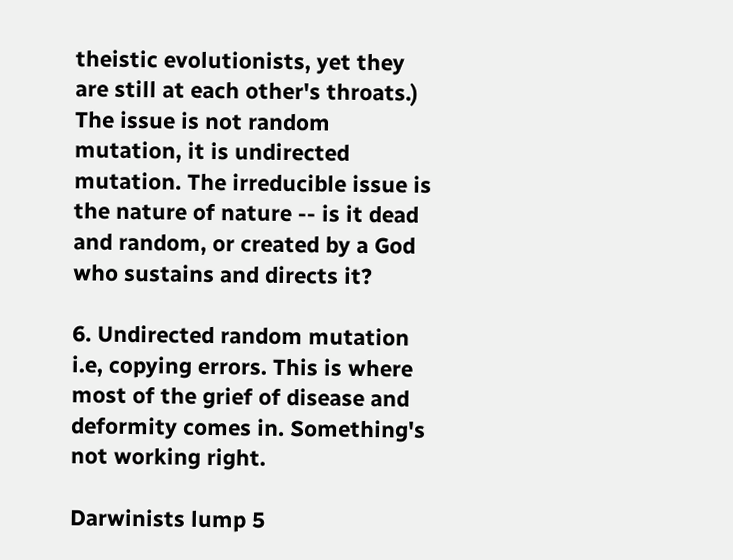theistic evolutionists, yet they are still at each other's throats.)  The issue is not random mutation, it is undirected mutation. The irreducible issue is the nature of nature -- is it dead and random, or created by a God who sustains and directs it?

6. Undirected random mutation i.e, copying errors. This is where most of the grief of disease and deformity comes in. Something's not working right.

Darwinists lump 5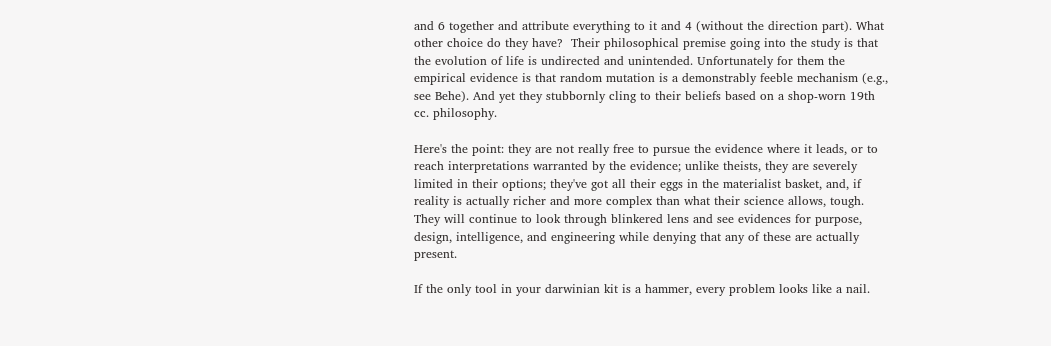and 6 together and attribute everything to it and 4 (without the direction part). What other choice do they have?  Their philosophical premise going into the study is that the evolution of life is undirected and unintended. Unfortunately for them the empirical evidence is that random mutation is a demonstrably feeble mechanism (e.g., see Behe). And yet they stubbornly cling to their beliefs based on a shop-worn 19th cc. philosophy.

Here's the point: they are not really free to pursue the evidence where it leads, or to reach interpretations warranted by the evidence; unlike theists, they are severely limited in their options; they've got all their eggs in the materialist basket, and, if reality is actually richer and more complex than what their science allows, tough. They will continue to look through blinkered lens and see evidences for purpose, design, intelligence, and engineering while denying that any of these are actually present.

If the only tool in your darwinian kit is a hammer, every problem looks like a nail.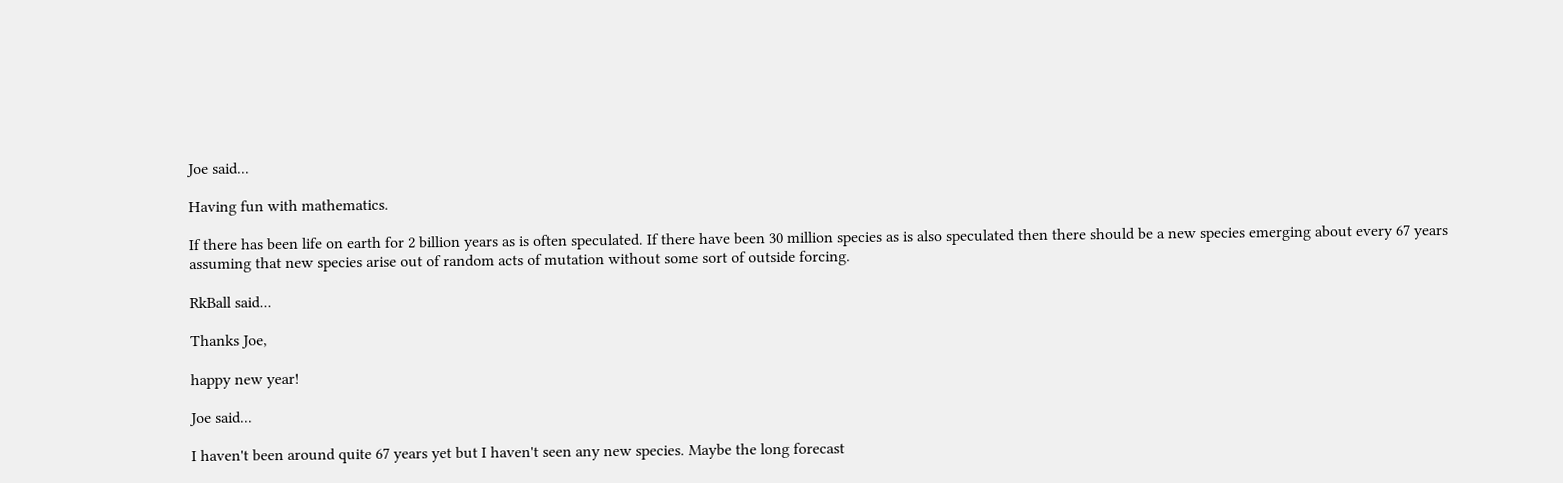Joe said...

Having fun with mathematics.

If there has been life on earth for 2 billion years as is often speculated. If there have been 30 million species as is also speculated then there should be a new species emerging about every 67 years assuming that new species arise out of random acts of mutation without some sort of outside forcing.

RkBall said...

Thanks Joe,

happy new year!

Joe said...

I haven't been around quite 67 years yet but I haven't seen any new species. Maybe the long forecast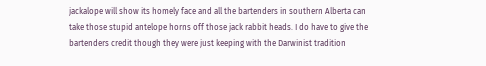jackalope will show its homely face and all the bartenders in southern Alberta can take those stupid antelope horns off those jack rabbit heads. I do have to give the bartenders credit though they were just keeping with the Darwinist tradition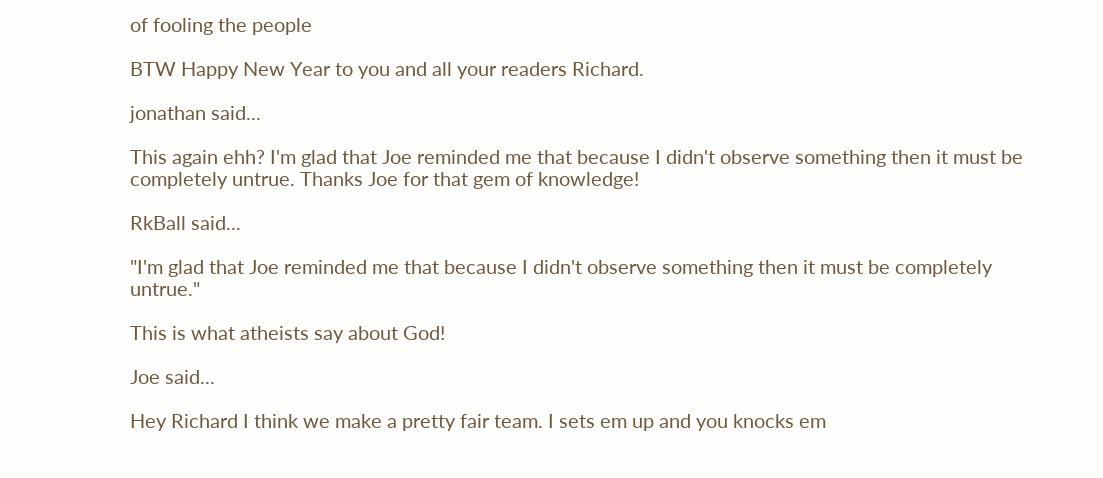of fooling the people

BTW Happy New Year to you and all your readers Richard.

jonathan said...

This again ehh? I'm glad that Joe reminded me that because I didn't observe something then it must be completely untrue. Thanks Joe for that gem of knowledge!

RkBall said...

"I'm glad that Joe reminded me that because I didn't observe something then it must be completely untrue."

This is what atheists say about God!

Joe said...

Hey Richard I think we make a pretty fair team. I sets em up and you knocks em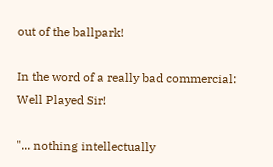out of the ballpark!

In the word of a really bad commercial: Well Played Sir!

"... nothing intellectually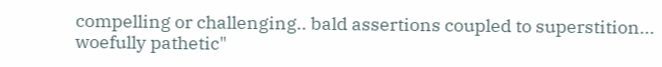compelling or challenging.. bald assertions coupled to superstition... woefully pathetic"